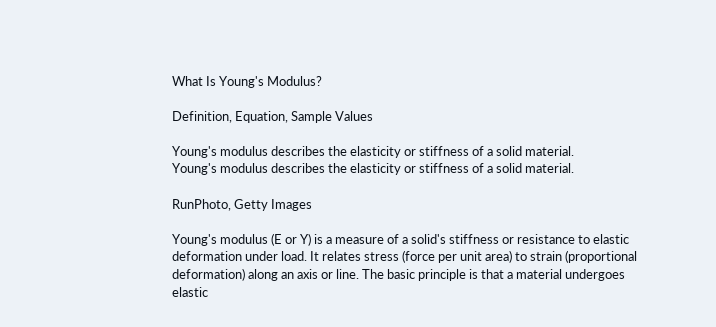What Is Young's Modulus?

Definition, Equation, Sample Values

Young's modulus describes the elasticity or stiffness of a solid material.
Young's modulus describes the elasticity or stiffness of a solid material.

RunPhoto, Getty Images

Young's modulus (E or Y) is a measure of a solid's stiffness or resistance to elastic deformation under load. It relates stress (force per unit area) to strain (proportional deformation) along an axis or line. The basic principle is that a material undergoes elastic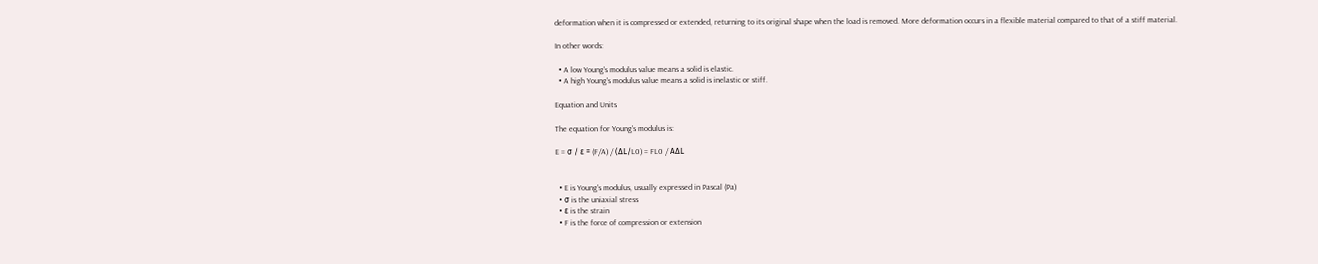deformation when it is compressed or extended, returning to its original shape when the load is removed. More deformation occurs in a flexible material compared to that of a stiff material.

In other words:

  • A low Young's modulus value means a solid is elastic.
  • A high Young's modulus value means a solid is inelastic or stiff.

Equation and Units

The equation for Young's modulus is:

E = σ / ε = (F/A) / (ΔL/L0) = FL0 / AΔL


  • E is Young's modulus, usually expressed in Pascal (Pa)
  • σ is the uniaxial stress
  • ε is the strain
  • F is the force of compression or extension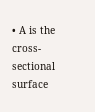• A is the cross-sectional surface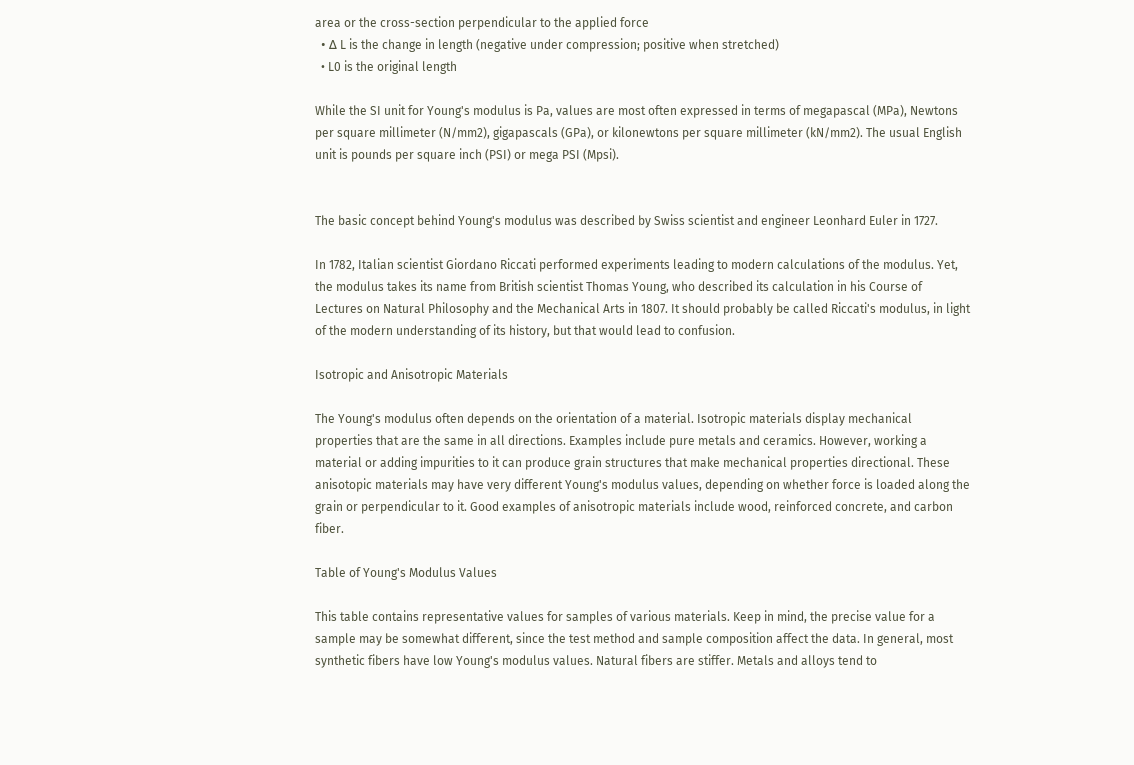area or the cross-section perpendicular to the applied force
  • Δ L is the change in length (negative under compression; positive when stretched)
  • L0 is the original length

While the SI unit for Young's modulus is Pa, values are most often expressed in terms of megapascal (MPa), Newtons per square millimeter (N/mm2), gigapascals (GPa), or kilonewtons per square millimeter (kN/mm2). The usual English unit is pounds per square inch (PSI) or mega PSI (Mpsi).


The basic concept behind Young's modulus was described by Swiss scientist and engineer Leonhard Euler in 1727.

In 1782, Italian scientist Giordano Riccati performed experiments leading to modern calculations of the modulus. Yet, the modulus takes its name from British scientist Thomas Young, who described its calculation in his Course of Lectures on Natural Philosophy and the Mechanical Arts in 1807. It should probably be called Riccati's modulus, in light of the modern understanding of its history, but that would lead to confusion.

Isotropic and Anisotropic Materials

The Young's modulus often depends on the orientation of a material. Isotropic materials display mechanical properties that are the same in all directions. Examples include pure metals and ceramics. However, working a material or adding impurities to it can produce grain structures that make mechanical properties directional. These anisotopic materials may have very different Young's modulus values, depending on whether force is loaded along the grain or perpendicular to it. Good examples of anisotropic materials include wood, reinforced concrete, and carbon fiber.

Table of Young's Modulus Values

This table contains representative values for samples of various materials. Keep in mind, the precise value for a sample may be somewhat different, since the test method and sample composition affect the data. In general, most synthetic fibers have low Young's modulus values. Natural fibers are stiffer. Metals and alloys tend to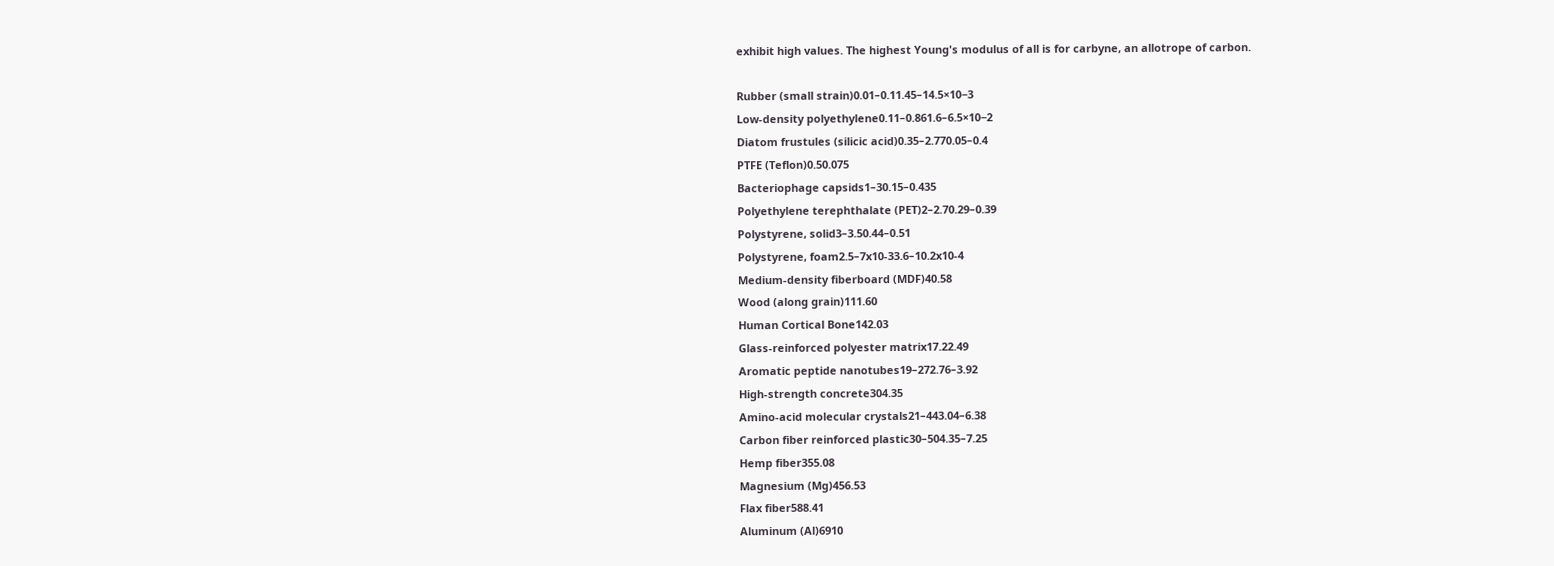exhibit high values. The highest Young's modulus of all is for carbyne, an allotrope of carbon.

Rubber (small strain)0.01–0.11.45–14.5×10−3
Low-density polyethylene0.11–0.861.6–6.5×10−2
Diatom frustules (silicic acid)0.35–2.770.05–0.4
PTFE (Teflon)0.50.075
Bacteriophage capsids1–30.15–0.435
Polyethylene terephthalate (PET)2–2.70.29–0.39
Polystyrene, solid3–3.50.44–0.51
Polystyrene, foam2.5–7x10-33.6–10.2x10-4
Medium-density fiberboard (MDF)40.58
Wood (along grain)111.60
Human Cortical Bone142.03
Glass-reinforced polyester matrix17.22.49
Aromatic peptide nanotubes19–272.76–3.92
High-strength concrete304.35
Amino-acid molecular crystals21–443.04–6.38
Carbon fiber reinforced plastic30–504.35–7.25
Hemp fiber355.08
Magnesium (Mg)456.53
Flax fiber588.41
Aluminum (Al)6910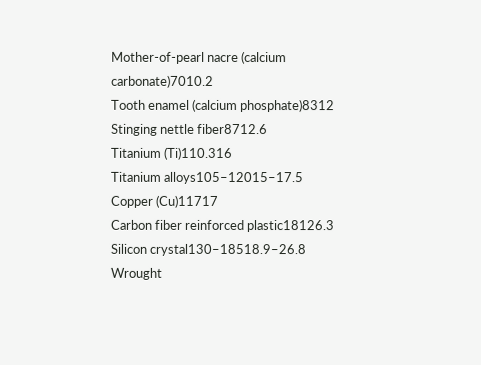Mother-of-pearl nacre (calcium carbonate)7010.2
Tooth enamel (calcium phosphate)8312
Stinging nettle fiber8712.6
Titanium (Ti)110.316
Titanium alloys105–12015–17.5
Copper (Cu)11717
Carbon fiber reinforced plastic18126.3
Silicon crystal130–18518.9–26.8
Wrought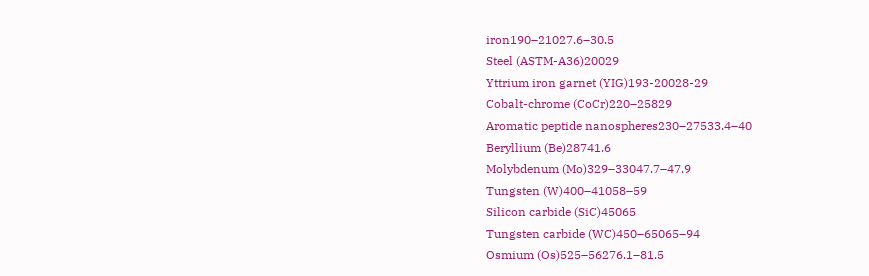iron190–21027.6–30.5
Steel (ASTM-A36)20029
Yttrium iron garnet (YIG)193-20028-29
Cobalt-chrome (CoCr)220–25829
Aromatic peptide nanospheres230–27533.4–40
Beryllium (Be)28741.6
Molybdenum (Mo)329–33047.7–47.9
Tungsten (W)400–41058–59
Silicon carbide (SiC)45065
Tungsten carbide (WC)450–65065–94
Osmium (Os)525–56276.1–81.5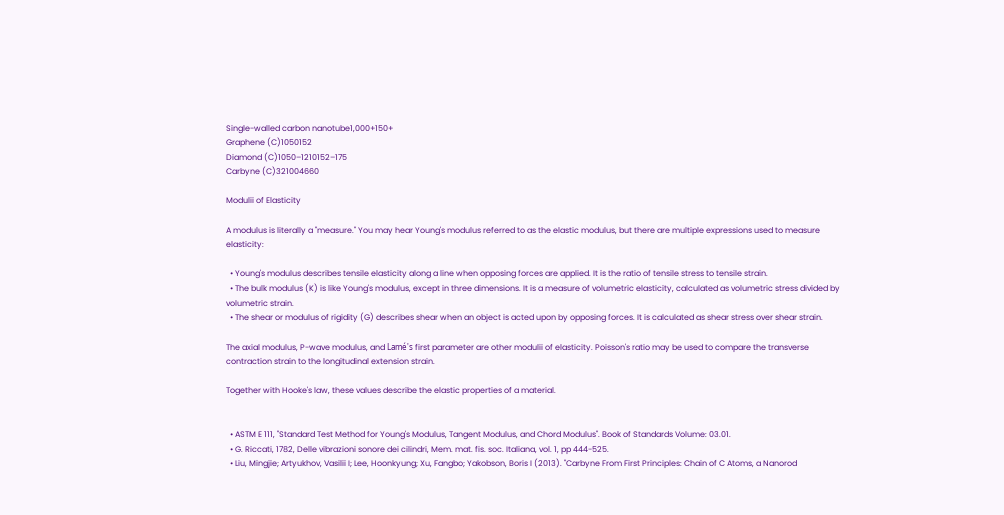Single-walled carbon nanotube1,000+150+
Graphene (C)1050152
Diamond (C)1050–1210152–175
Carbyne (C)321004660

Modulii of Elasticity

A modulus is literally a "measure." You may hear Young's modulus referred to as the elastic modulus, but there are multiple expressions used to measure elasticity:

  • Young's modulus describes tensile elasticity along a line when opposing forces are applied. It is the ratio of tensile stress to tensile strain.
  • The bulk modulus (K) is like Young's modulus, except in three dimensions. It is a measure of volumetric elasticity, calculated as volumetric stress divided by volumetric strain.
  • The shear or modulus of rigidity (G) describes shear when an object is acted upon by opposing forces. It is calculated as shear stress over shear strain.

The axial modulus, P-wave modulus, and Lamé's first parameter are other modulii of elasticity. Poisson's ratio may be used to compare the transverse contraction strain to the longitudinal extension strain.

Together with Hooke's law, these values describe the elastic properties of a material.


  • ASTM E 111, "Standard Test Method for Young's Modulus, Tangent Modulus, and Chord Modulus". Book of Standards Volume: 03.01.
  • G. Riccati, 1782, Delle vibrazioni sonore dei cilindri, Mem. mat. fis. soc. Italiana, vol. 1, pp 444-525.
  • Liu, Mingjie; Artyukhov, Vasilii I; Lee, Hoonkyung; Xu, Fangbo; Yakobson, Boris I (2013). "Carbyne From First Principles: Chain of C Atoms, a Nanorod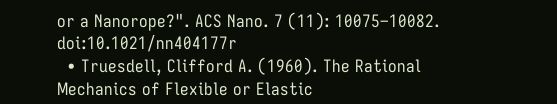or a Nanorope?". ACS Nano. 7 (11): 10075–10082. doi:10.1021/nn404177r
  • Truesdell, Clifford A. (1960). The Rational Mechanics of Flexible or Elastic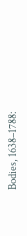Bodies, 1638–1788: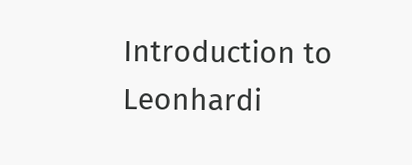Introduction to Leonhardi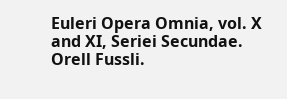Euleri Opera Omnia, vol. X and XI, Seriei Secundae. Orell Fussli.